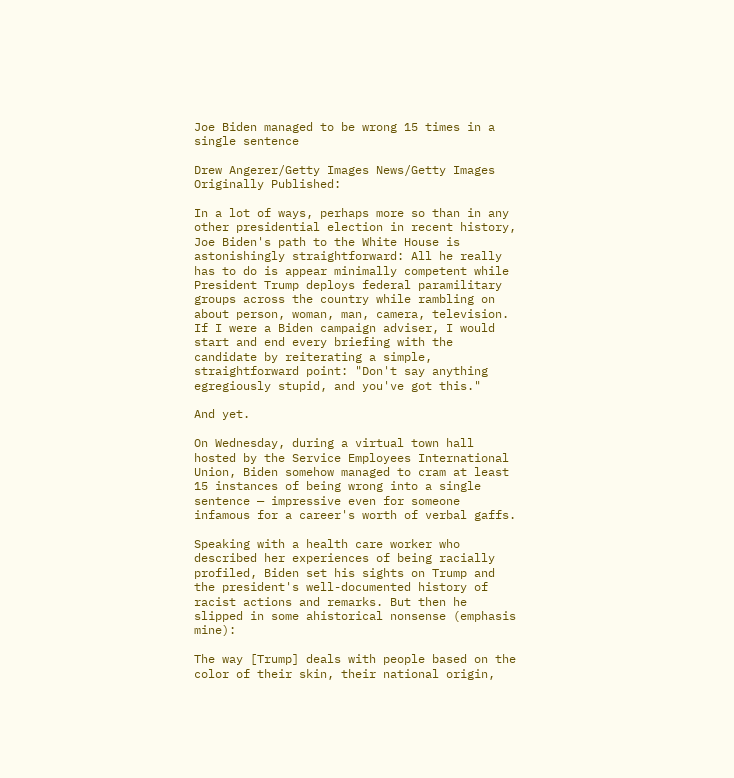Joe Biden managed to be wrong 15 times in a single sentence

Drew Angerer/Getty Images News/Getty Images
Originally Published:

In a lot of ways, perhaps more so than in any other presidential election in recent history, Joe Biden's path to the White House is astonishingly straightforward: All he really has to do is appear minimally competent while President Trump deploys federal paramilitary groups across the country while rambling on about person, woman, man, camera, television. If I were a Biden campaign adviser, I would start and end every briefing with the candidate by reiterating a simple, straightforward point: "Don't say anything egregiously stupid, and you've got this."

And yet.

On Wednesday, during a virtual town hall hosted by the Service Employees International Union, Biden somehow managed to cram at least 15 instances of being wrong into a single sentence — impressive even for someone infamous for a career's worth of verbal gaffs.

Speaking with a health care worker who described her experiences of being racially profiled, Biden set his sights on Trump and the president's well-documented history of racist actions and remarks. But then he slipped in some ahistorical nonsense (emphasis mine):

The way [Trump] deals with people based on the color of their skin, their national origin,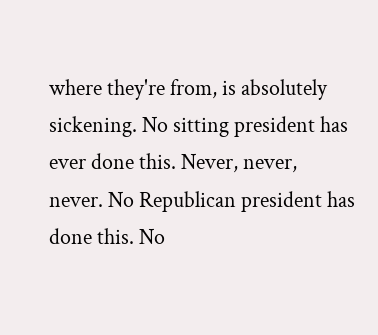where they're from, is absolutely sickening. No sitting president has ever done this. Never, never, never. No Republican president has done this. No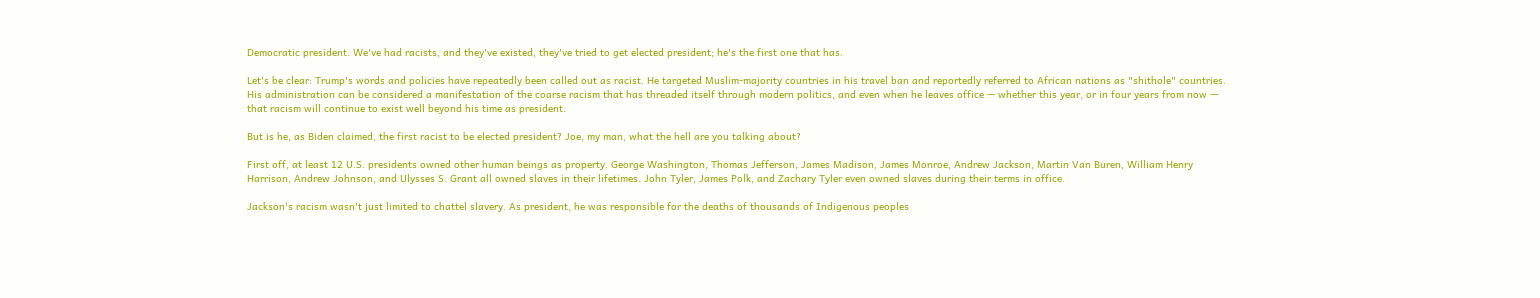Democratic president. We've had racists, and they've existed, they've tried to get elected president; he's the first one that has.

Let's be clear: Trump's words and policies have repeatedly been called out as racist. He targeted Muslim-majority countries in his travel ban and reportedly referred to African nations as "shithole" countries. His administration can be considered a manifestation of the coarse racism that has threaded itself through modern politics, and even when he leaves office — whether this year, or in four years from now — that racism will continue to exist well beyond his time as president.

But is he, as Biden claimed, the first racist to be elected president? Joe, my man, what the hell are you talking about?

First off, at least 12 U.S. presidents owned other human beings as property. George Washington, Thomas Jefferson, James Madison, James Monroe, Andrew Jackson, Martin Van Buren, William Henry Harrison, Andrew Johnson, and Ulysses S. Grant all owned slaves in their lifetimes. John Tyler, James Polk, and Zachary Tyler even owned slaves during their terms in office.

Jackson's racism wasn't just limited to chattel slavery. As president, he was responsible for the deaths of thousands of Indigenous peoples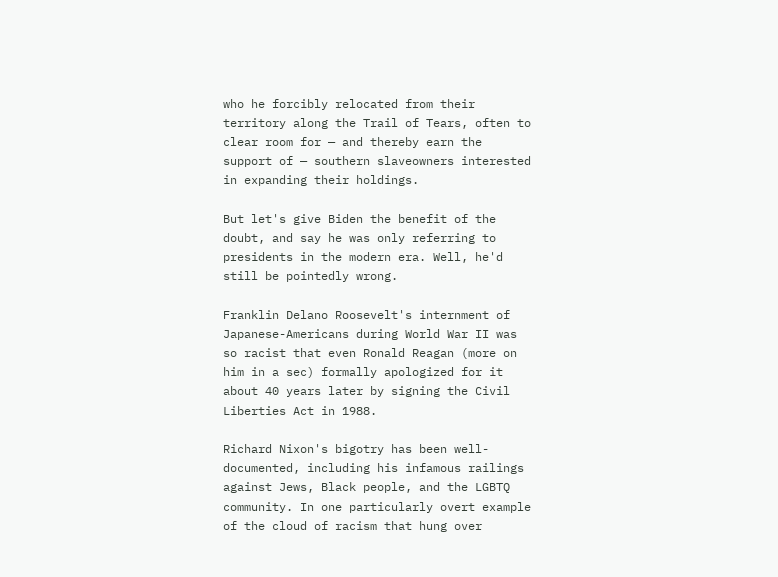who he forcibly relocated from their territory along the Trail of Tears, often to clear room for — and thereby earn the support of — southern slaveowners interested in expanding their holdings.

But let's give Biden the benefit of the doubt, and say he was only referring to presidents in the modern era. Well, he'd still be pointedly wrong.

Franklin Delano Roosevelt's internment of Japanese-Americans during World War II was so racist that even Ronald Reagan (more on him in a sec) formally apologized for it about 40 years later by signing the Civil Liberties Act in 1988.

Richard Nixon's bigotry has been well-documented, including his infamous railings against Jews, Black people, and the LGBTQ community. In one particularly overt example of the cloud of racism that hung over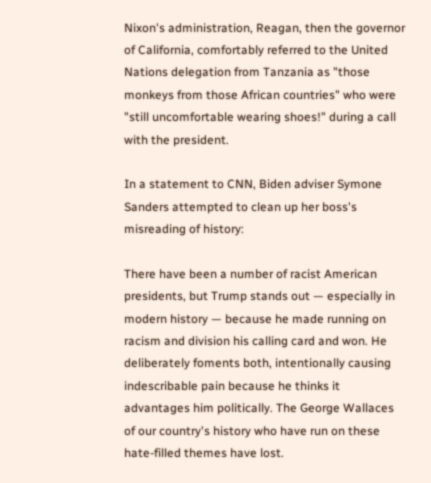Nixon's administration, Reagan, then the governor of California, comfortably referred to the United Nations delegation from Tanzania as "those monkeys from those African countries" who were "still uncomfortable wearing shoes!" during a call with the president.

In a statement to CNN, Biden adviser Symone Sanders attempted to clean up her boss's misreading of history:

There have been a number of racist American presidents, but Trump stands out — especially in modern history — because he made running on racism and division his calling card and won. He deliberately foments both, intentionally causing indescribable pain because he thinks it advantages him politically. The George Wallaces of our country's history who have run on these hate-filled themes have lost.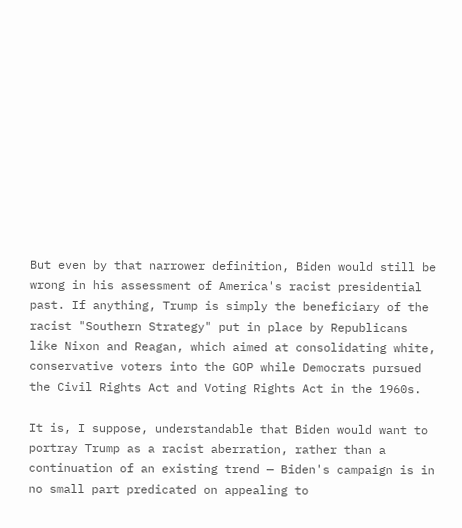But even by that narrower definition, Biden would still be wrong in his assessment of America's racist presidential past. If anything, Trump is simply the beneficiary of the racist "Southern Strategy" put in place by Republicans like Nixon and Reagan, which aimed at consolidating white, conservative voters into the GOP while Democrats pursued the Civil Rights Act and Voting Rights Act in the 1960s.

It is, I suppose, understandable that Biden would want to portray Trump as a racist aberration, rather than a continuation of an existing trend — Biden's campaign is in no small part predicated on appealing to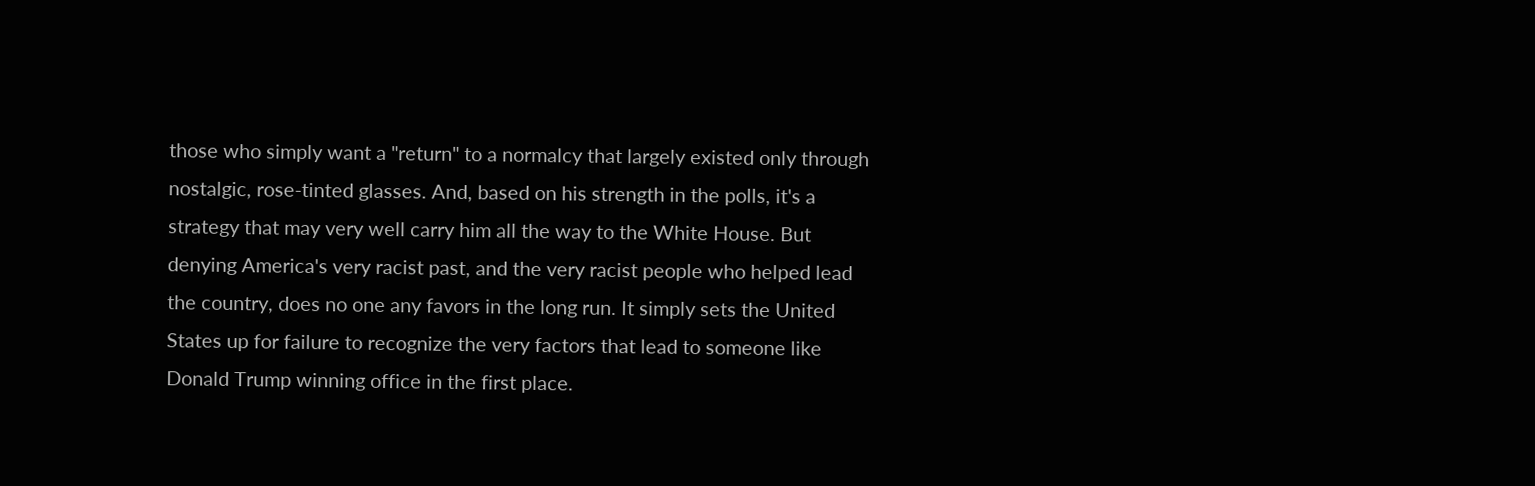those who simply want a "return" to a normalcy that largely existed only through nostalgic, rose-tinted glasses. And, based on his strength in the polls, it's a strategy that may very well carry him all the way to the White House. But denying America's very racist past, and the very racist people who helped lead the country, does no one any favors in the long run. It simply sets the United States up for failure to recognize the very factors that lead to someone like Donald Trump winning office in the first place.